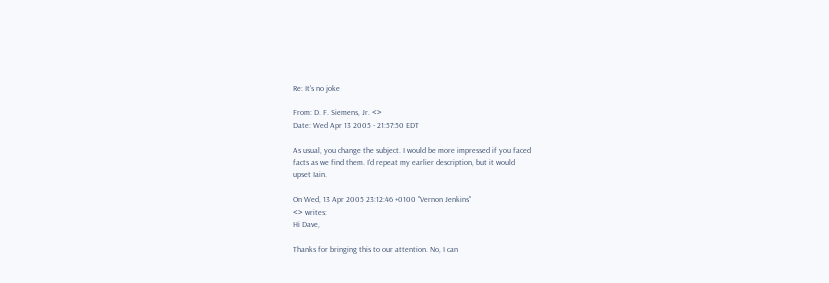Re: It's no joke

From: D. F. Siemens, Jr. <>
Date: Wed Apr 13 2005 - 21:57:50 EDT

As usual, you change the subject. I would be more impressed if you faced
facts as we find them. I'd repeat my earlier description, but it would
upset Iain.

On Wed, 13 Apr 2005 23:12:46 +0100 "Vernon Jenkins"
<> writes:
Hi Dave,

Thanks for bringing this to our attention. No, I can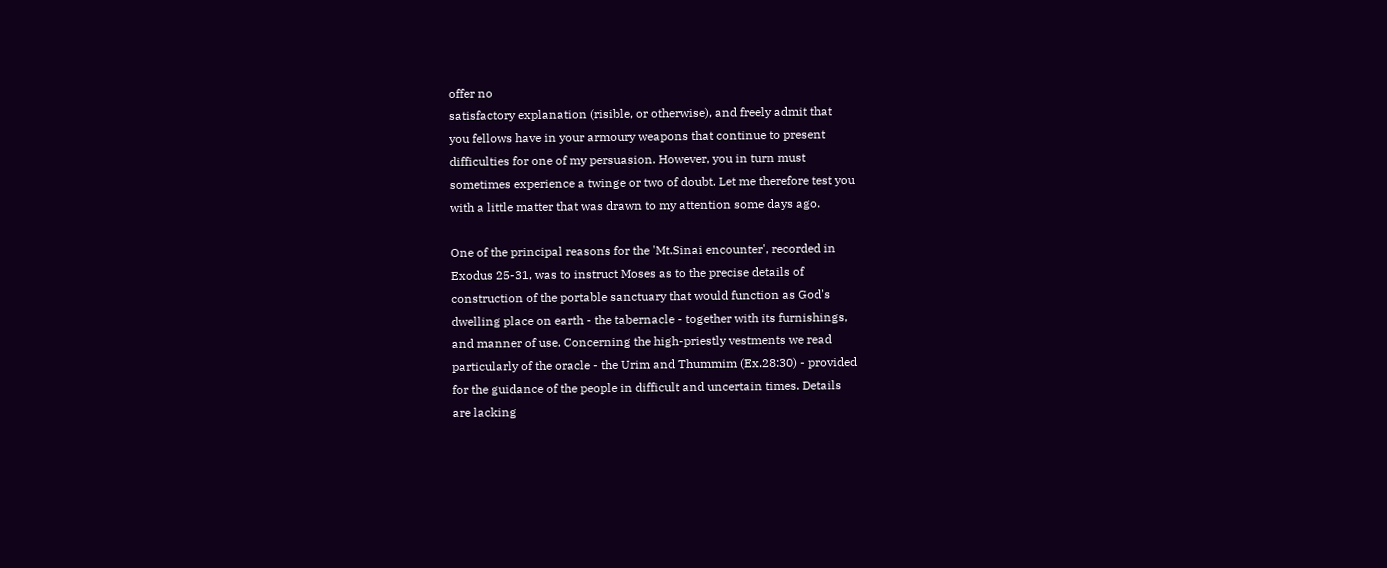offer no
satisfactory explanation (risible, or otherwise), and freely admit that
you fellows have in your armoury weapons that continue to present
difficulties for one of my persuasion. However, you in turn must
sometimes experience a twinge or two of doubt. Let me therefore test you
with a little matter that was drawn to my attention some days ago.

One of the principal reasons for the 'Mt.Sinai encounter', recorded in
Exodus 25-31, was to instruct Moses as to the precise details of
construction of the portable sanctuary that would function as God's
dwelling place on earth - the tabernacle - together with its furnishings,
and manner of use. Concerning the high-priestly vestments we read
particularly of the oracle - the Urim and Thummim (Ex.28:30) - provided
for the guidance of the people in difficult and uncertain times. Details
are lacking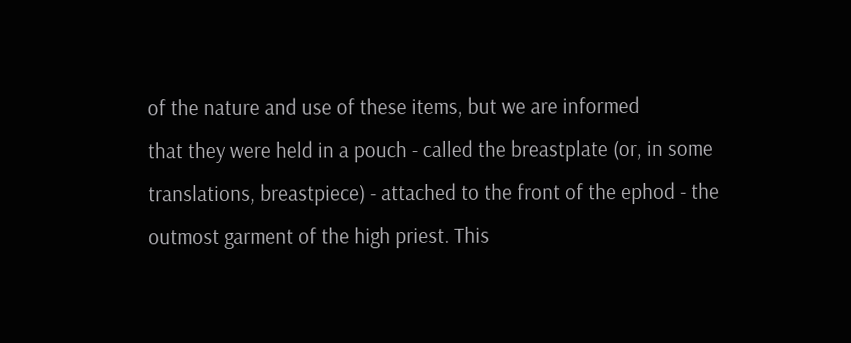of the nature and use of these items, but we are informed
that they were held in a pouch - called the breastplate (or, in some
translations, breastpiece) - attached to the front of the ephod - the
outmost garment of the high priest. This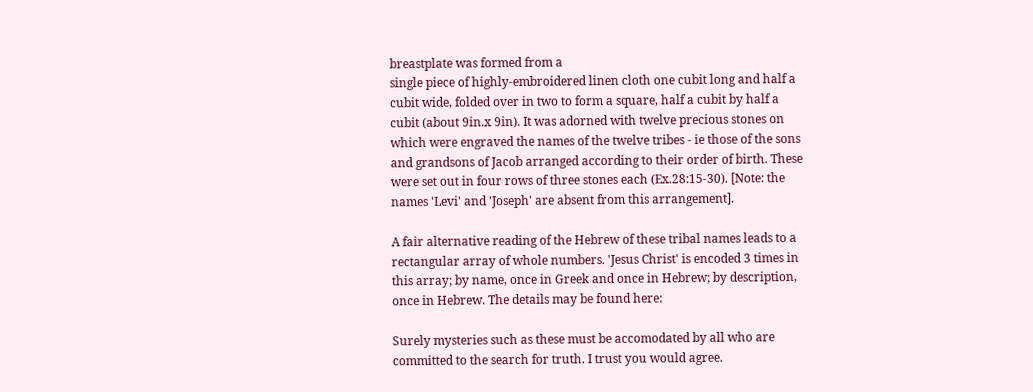breastplate was formed from a
single piece of highly-embroidered linen cloth one cubit long and half a
cubit wide, folded over in two to form a square, half a cubit by half a
cubit (about 9in.x 9in). It was adorned with twelve precious stones on
which were engraved the names of the twelve tribes - ie those of the sons
and grandsons of Jacob arranged according to their order of birth. These
were set out in four rows of three stones each (Ex.28:15-30). [Note: the
names 'Levi' and 'Joseph' are absent from this arrangement].

A fair alternative reading of the Hebrew of these tribal names leads to a
rectangular array of whole numbers. 'Jesus Christ' is encoded 3 times in
this array; by name, once in Greek and once in Hebrew; by description,
once in Hebrew. The details may be found here:

Surely mysteries such as these must be accomodated by all who are
committed to the search for truth. I trust you would agree.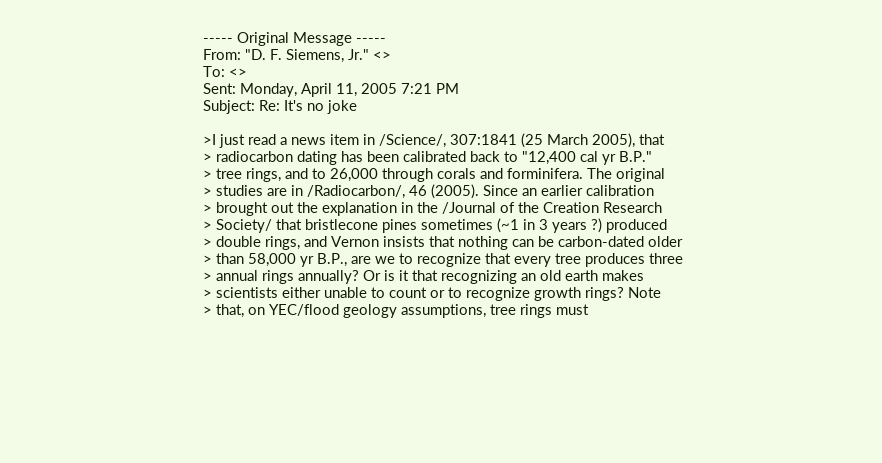----- Original Message -----
From: "D. F. Siemens, Jr." <>
To: <>
Sent: Monday, April 11, 2005 7:21 PM
Subject: Re: It's no joke

>I just read a news item in /Science/, 307:1841 (25 March 2005), that
> radiocarbon dating has been calibrated back to "12,400 cal yr B.P."
> tree rings, and to 26,000 through corals and forminifera. The original
> studies are in /Radiocarbon/, 46 (2005). Since an earlier calibration
> brought out the explanation in the /Journal of the Creation Research
> Society/ that bristlecone pines sometimes (~1 in 3 years ?) produced
> double rings, and Vernon insists that nothing can be carbon-dated older
> than 58,000 yr B.P., are we to recognize that every tree produces three
> annual rings annually? Or is it that recognizing an old earth makes
> scientists either unable to count or to recognize growth rings? Note
> that, on YEC/flood geology assumptions, tree rings must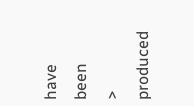have been
> produced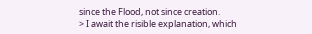since the Flood, not since creation.
> I await the risible explanation, which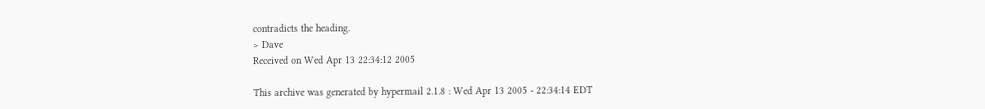contradicts the heading.
> Dave
Received on Wed Apr 13 22:34:12 2005

This archive was generated by hypermail 2.1.8 : Wed Apr 13 2005 - 22:34:14 EDT